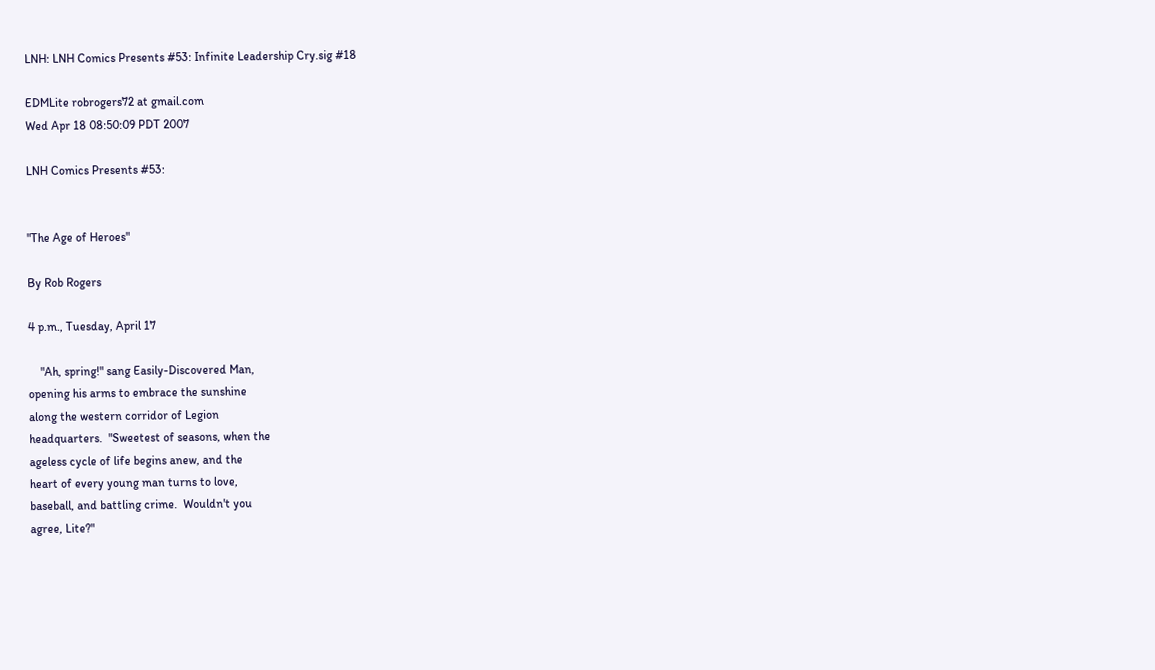LNH: LNH Comics Presents #53: Infinite Leadership Cry.sig #18

EDMLite robrogers72 at gmail.com
Wed Apr 18 08:50:09 PDT 2007

LNH Comics Presents #53:


"The Age of Heroes"

By Rob Rogers

4 p.m., Tuesday, April 17

    "Ah, spring!" sang Easily-Discovered Man,
opening his arms to embrace the sunshine
along the western corridor of Legion
headquarters.  "Sweetest of seasons, when the
ageless cycle of life begins anew, and the
heart of every young man turns to love,
baseball, and battling crime.  Wouldn't you
agree, Lite?"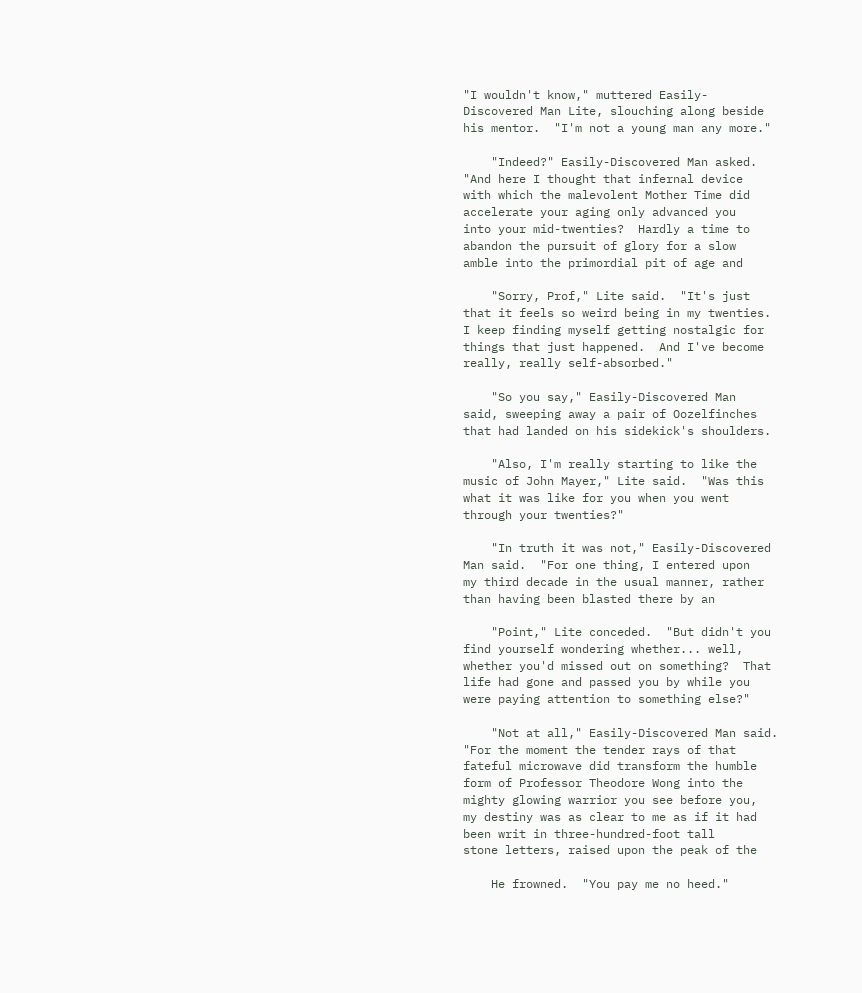"I wouldn't know," muttered Easily-
Discovered Man Lite, slouching along beside
his mentor.  "I'm not a young man any more."

    "Indeed?" Easily-Discovered Man asked.
"And here I thought that infernal device
with which the malevolent Mother Time did
accelerate your aging only advanced you
into your mid-twenties?  Hardly a time to
abandon the pursuit of glory for a slow
amble into the primordial pit of age and

    "Sorry, Prof," Lite said.  "It's just
that it feels so weird being in my twenties.
I keep finding myself getting nostalgic for
things that just happened.  And I've become
really, really self-absorbed."

    "So you say," Easily-Discovered Man
said, sweeping away a pair of Oozelfinches
that had landed on his sidekick's shoulders.

    "Also, I'm really starting to like the
music of John Mayer," Lite said.  "Was this
what it was like for you when you went
through your twenties?"

    "In truth it was not," Easily-Discovered
Man said.  "For one thing, I entered upon
my third decade in the usual manner, rather
than having been blasted there by an

    "Point," Lite conceded.  "But didn't you
find yourself wondering whether... well,
whether you'd missed out on something?  That
life had gone and passed you by while you
were paying attention to something else?"

    "Not at all," Easily-Discovered Man said.
"For the moment the tender rays of that
fateful microwave did transform the humble
form of Professor Theodore Wong into the
mighty glowing warrior you see before you,
my destiny was as clear to me as if it had
been writ in three-hundred-foot tall
stone letters, raised upon the peak of the

    He frowned.  "You pay me no heed."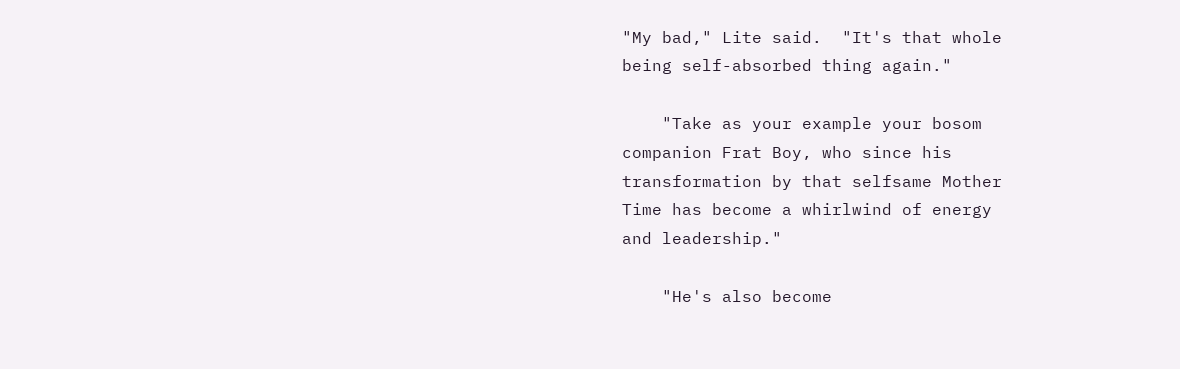"My bad," Lite said.  "It's that whole
being self-absorbed thing again."

    "Take as your example your bosom
companion Frat Boy, who since his
transformation by that selfsame Mother
Time has become a whirlwind of energy
and leadership."

    "He's also become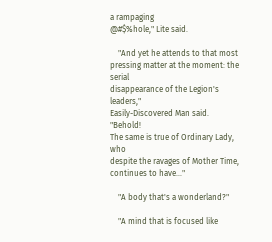a rampaging
@#$%hole," Lite said.

    "And yet he attends to that most
pressing matter at the moment: the serial
disappearance of the Legion's leaders,"
Easily-Discovered Man said.  "Behold!
The same is true of Ordinary Lady, who
despite the ravages of Mother Time,
continues to have..."

    "A body that's a wonderland?"

    "A mind that is focused like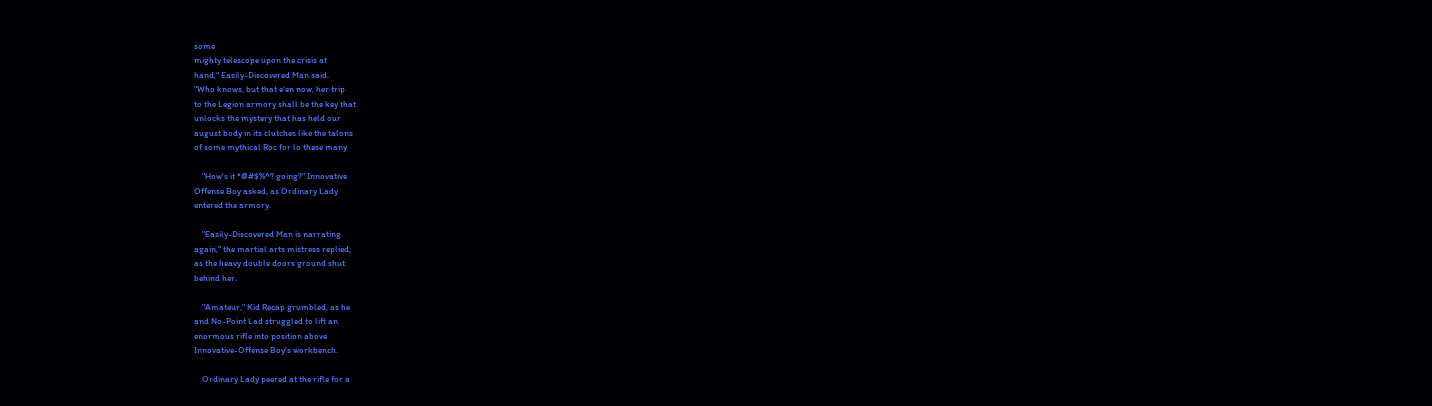some
mighty telescope upon the crisis at
hand," Easily-Discovered Man said.
"Who knows, but that e'en now, her trip
to the Legion armory shall be the key that
unlocks the mystery that has held our
august body in its clutches like the talons
of some mythical Roc for lo these many

    "How's it *@#$%^? going?" Innovative
Offense Boy asked, as Ordinary Lady
entered the armory.

    "Easily-Discovered Man is narrating
again," the martial arts mistress replied,
as the heavy double doors ground shut
behind her.

    "Amateur," Kid Recap grumbled, as he
and No-Point Lad struggled to lift an
enormous rifle into position above
Innovative-Offense Boy's workbench.

    Ordinary Lady peered at the rifle for a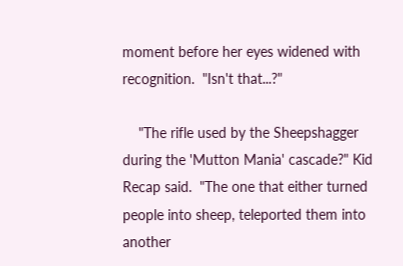moment before her eyes widened with
recognition.  "Isn't that...?"

    "The rifle used by the Sheepshagger
during the 'Mutton Mania' cascade?" Kid
Recap said.  "The one that either turned
people into sheep, teleported them into
another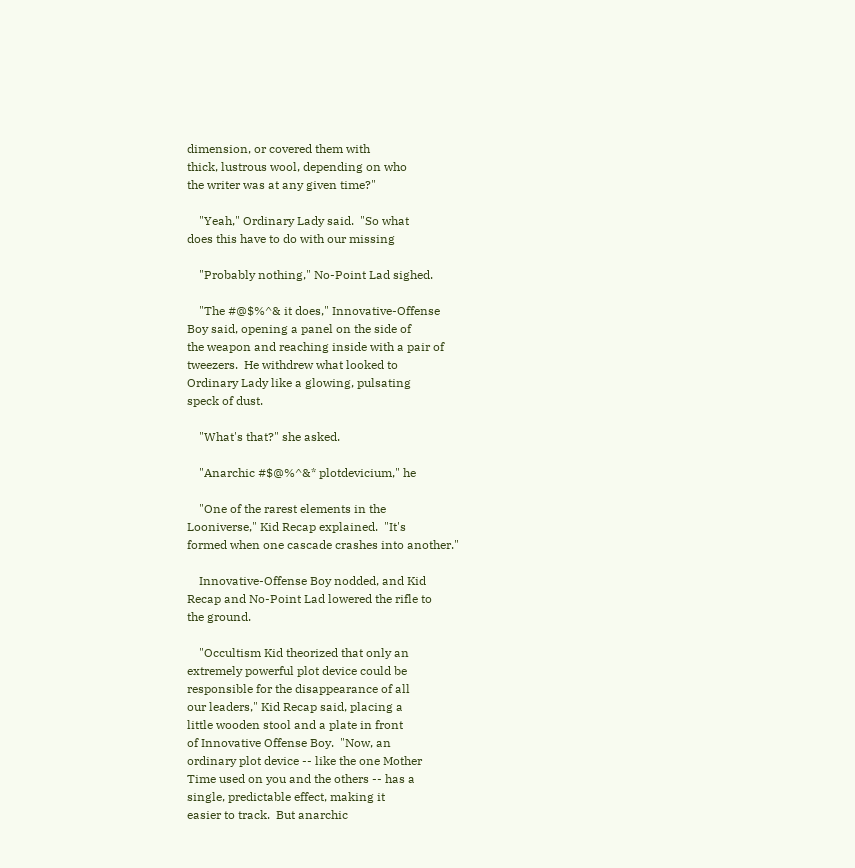dimension, or covered them with
thick, lustrous wool, depending on who
the writer was at any given time?"

    "Yeah," Ordinary Lady said.  "So what
does this have to do with our missing

    "Probably nothing," No-Point Lad sighed.

    "The #@$%^& it does," Innovative-Offense
Boy said, opening a panel on the side of
the weapon and reaching inside with a pair of
tweezers.  He withdrew what looked to
Ordinary Lady like a glowing, pulsating
speck of dust.

    "What's that?" she asked.

    "Anarchic #$@%^&* plotdevicium," he

    "One of the rarest elements in the
Looniverse," Kid Recap explained.  "It's
formed when one cascade crashes into another."

    Innovative-Offense Boy nodded, and Kid
Recap and No-Point Lad lowered the rifle to
the ground.

    "Occultism Kid theorized that only an
extremely powerful plot device could be
responsible for the disappearance of all
our leaders," Kid Recap said, placing a
little wooden stool and a plate in front
of Innovative Offense Boy.  "Now, an
ordinary plot device -- like the one Mother
Time used on you and the others -- has a
single, predictable effect, making it
easier to track.  But anarchic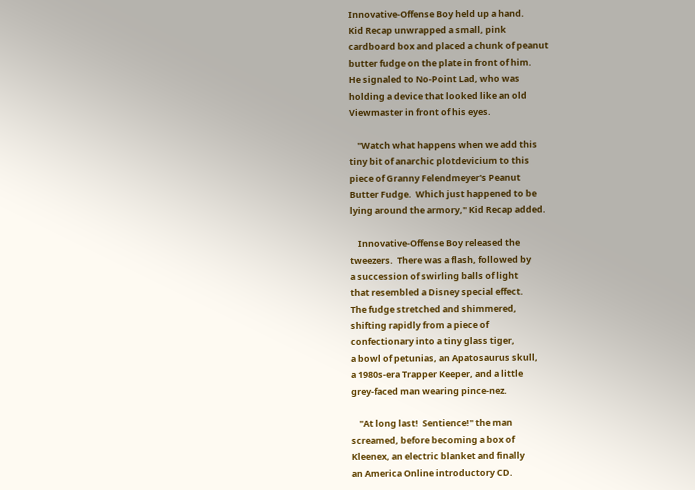Innovative-Offense Boy held up a hand.
Kid Recap unwrapped a small, pink
cardboard box and placed a chunk of peanut
butter fudge on the plate in front of him.
He signaled to No-Point Lad, who was
holding a device that looked like an old
Viewmaster in front of his eyes.

    "Watch what happens when we add this
tiny bit of anarchic plotdevicium to this
piece of Granny Felendmeyer's Peanut
Butter Fudge.  Which just happened to be
lying around the armory," Kid Recap added.

    Innovative-Offense Boy released the
tweezers.  There was a flash, followed by
a succession of swirling balls of light
that resembled a Disney special effect.
The fudge stretched and shimmered,
shifting rapidly from a piece of
confectionary into a tiny glass tiger,
a bowl of petunias, an Apatosaurus skull,
a 1980s-era Trapper Keeper, and a little
grey-faced man wearing pince-nez.

    "At long last!  Sentience!" the man
screamed, before becoming a box of
Kleenex, an electric blanket and finally
an America Online introductory CD.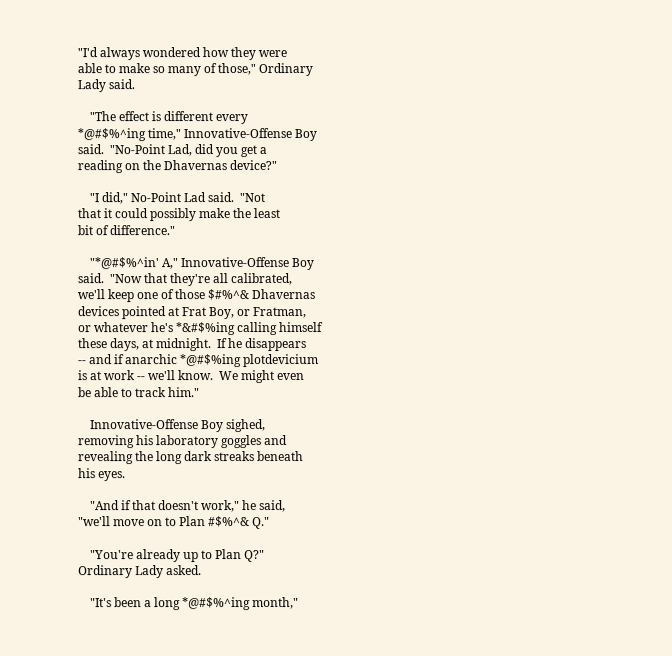"I'd always wondered how they were
able to make so many of those," Ordinary
Lady said.

    "The effect is different every
*@#$%^ing time," Innovative-Offense Boy
said.  "No-Point Lad, did you get a
reading on the Dhavernas device?"

    "I did," No-Point Lad said.  "Not
that it could possibly make the least
bit of difference."

    "*@#$%^in' A," Innovative-Offense Boy
said.  "Now that they're all calibrated,
we'll keep one of those $#%^& Dhavernas
devices pointed at Frat Boy, or Fratman,
or whatever he's *&#$%ing calling himself
these days, at midnight.  If he disappears
-- and if anarchic *@#$%ing plotdevicium
is at work -- we'll know.  We might even
be able to track him."

    Innovative-Offense Boy sighed,
removing his laboratory goggles and
revealing the long dark streaks beneath
his eyes.

    "And if that doesn't work," he said,
"we'll move on to Plan #$%^& Q."

    "You're already up to Plan Q?"
Ordinary Lady asked.

    "It's been a long *@#$%^ing month,"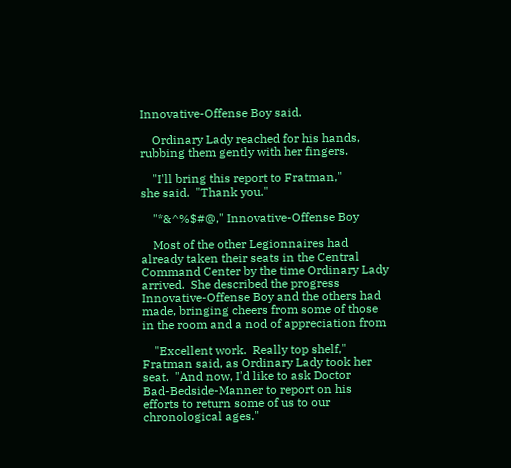Innovative-Offense Boy said.

    Ordinary Lady reached for his hands,
rubbing them gently with her fingers.

    "I'll bring this report to Fratman,"
she said.  "Thank you."

    "*&^%$#@," Innovative-Offense Boy

    Most of the other Legionnaires had
already taken their seats in the Central
Command Center by the time Ordinary Lady
arrived.  She described the progress
Innovative-Offense Boy and the others had
made, bringing cheers from some of those
in the room and a nod of appreciation from

    "Excellent work.  Really top shelf,"
Fratman said, as Ordinary Lady took her
seat.  "And now, I'd like to ask Doctor
Bad-Bedside-Manner to report on his
efforts to return some of us to our
chronological ages."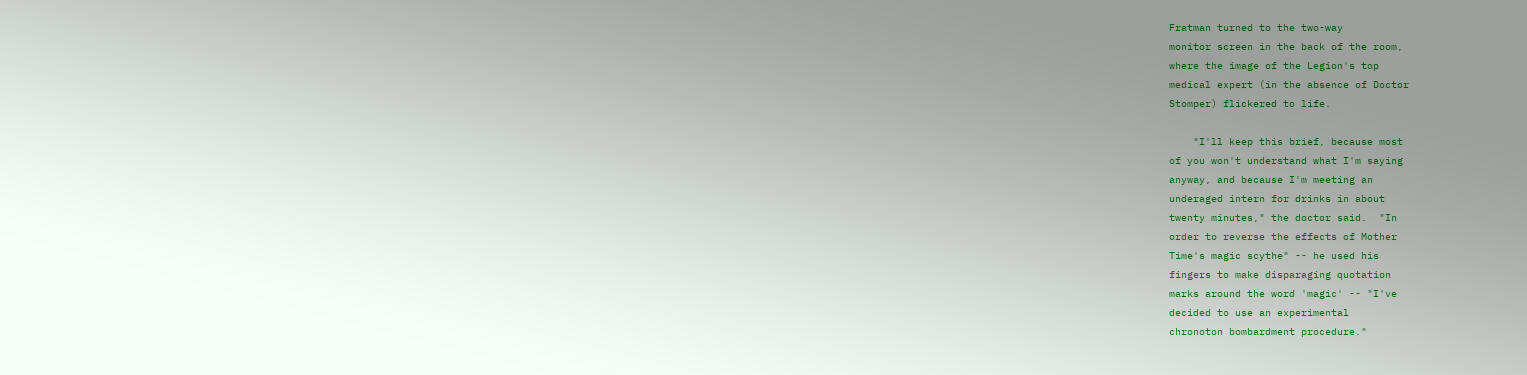Fratman turned to the two-way
monitor screen in the back of the room,
where the image of the Legion's top
medical expert (in the absence of Doctor
Stomper) flickered to life.

    "I'll keep this brief, because most
of you won't understand what I'm saying
anyway, and because I'm meeting an
underaged intern for drinks in about
twenty minutes," the doctor said.  "In
order to reverse the effects of Mother
Time's magic scythe" -- he used his
fingers to make disparaging quotation
marks around the word 'magic' -- "I've
decided to use an experimental
chronoton bombardment procedure."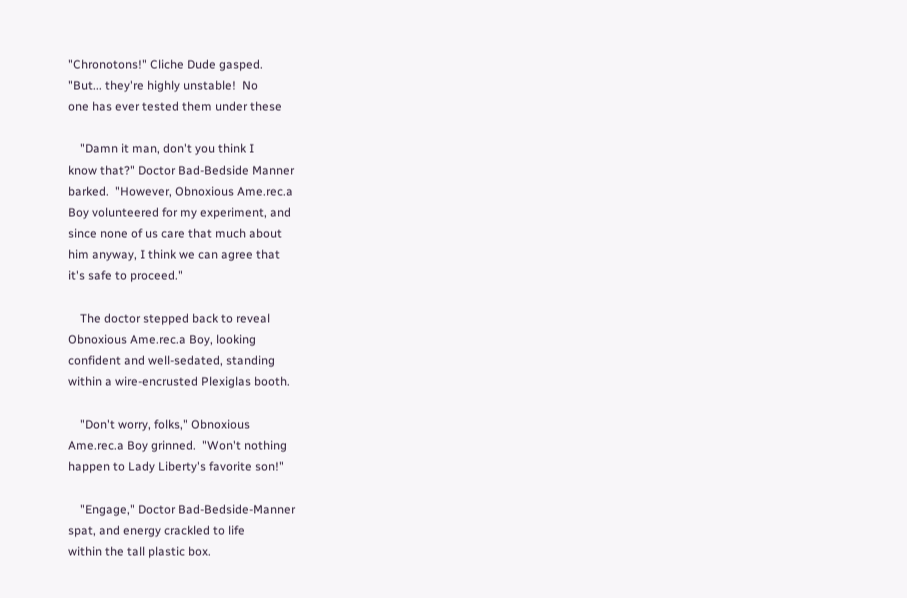"Chronotons!" Cliche Dude gasped.
"But... they're highly unstable!  No
one has ever tested them under these

    "Damn it man, don't you think I
know that?" Doctor Bad-Bedside Manner
barked.  "However, Obnoxious Ame.rec.a
Boy volunteered for my experiment, and
since none of us care that much about
him anyway, I think we can agree that
it's safe to proceed."

    The doctor stepped back to reveal
Obnoxious Ame.rec.a Boy, looking
confident and well-sedated, standing
within a wire-encrusted Plexiglas booth.

    "Don't worry, folks," Obnoxious
Ame.rec.a Boy grinned.  "Won't nothing
happen to Lady Liberty's favorite son!"

    "Engage," Doctor Bad-Bedside-Manner
spat, and energy crackled to life
within the tall plastic box.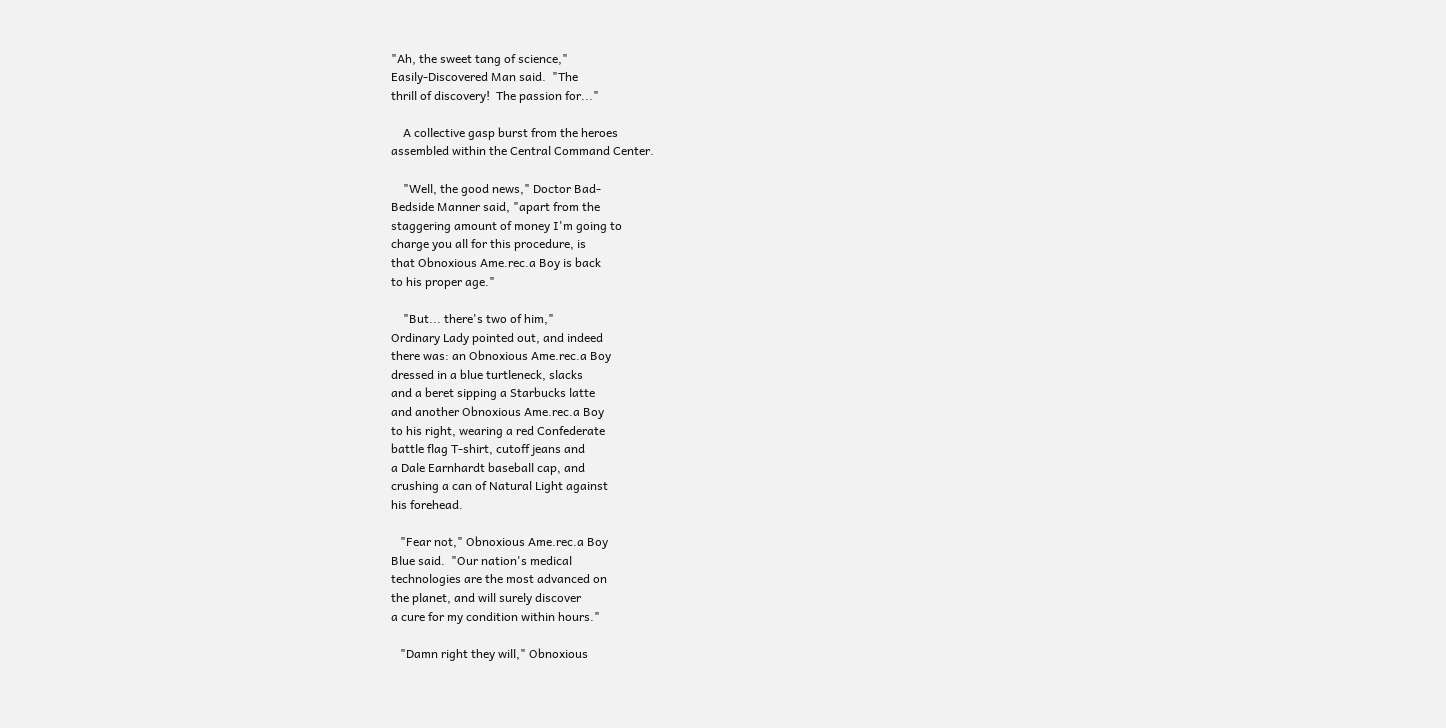"Ah, the sweet tang of science,"
Easily-Discovered Man said.  "The
thrill of discovery!  The passion for..."

    A collective gasp burst from the heroes
assembled within the Central Command Center.

    "Well, the good news," Doctor Bad-
Bedside Manner said, "apart from the
staggering amount of money I'm going to
charge you all for this procedure, is
that Obnoxious Ame.rec.a Boy is back
to his proper age."

    "But... there's two of him,"
Ordinary Lady pointed out, and indeed
there was: an Obnoxious Ame.rec.a Boy
dressed in a blue turtleneck, slacks
and a beret sipping a Starbucks latte
and another Obnoxious Ame.rec.a Boy
to his right, wearing a red Confederate
battle flag T-shirt, cutoff jeans and
a Dale Earnhardt baseball cap, and
crushing a can of Natural Light against
his forehead.

   "Fear not," Obnoxious Ame.rec.a Boy
Blue said.  "Our nation's medical
technologies are the most advanced on
the planet, and will surely discover
a cure for my condition within hours."

   "Damn right they will," Obnoxious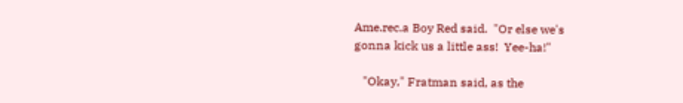Ame.rec.a Boy Red said.  "Or else we's
gonna kick us a little ass!  Yee-ha!"

   "Okay," Fratman said, as the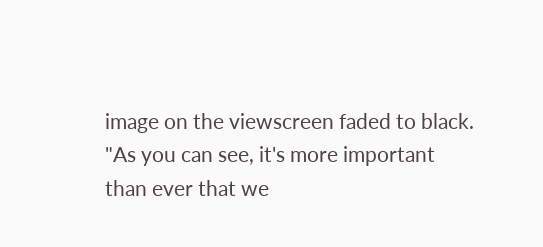image on the viewscreen faded to black.
"As you can see, it's more important
than ever that we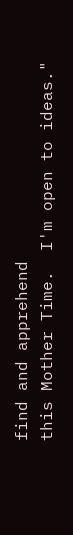find and apprehend
this Mother Time.  I'm open to ideas."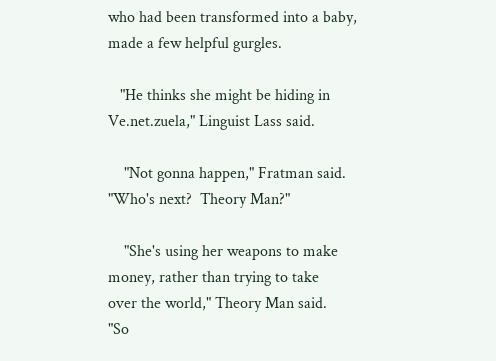who had been transformed into a baby,
made a few helpful gurgles.

   "He thinks she might be hiding in
Ve.net.zuela," Linguist Lass said.

    "Not gonna happen," Fratman said.
"Who's next?  Theory Man?"

    "She's using her weapons to make
money, rather than trying to take
over the world," Theory Man said.
"So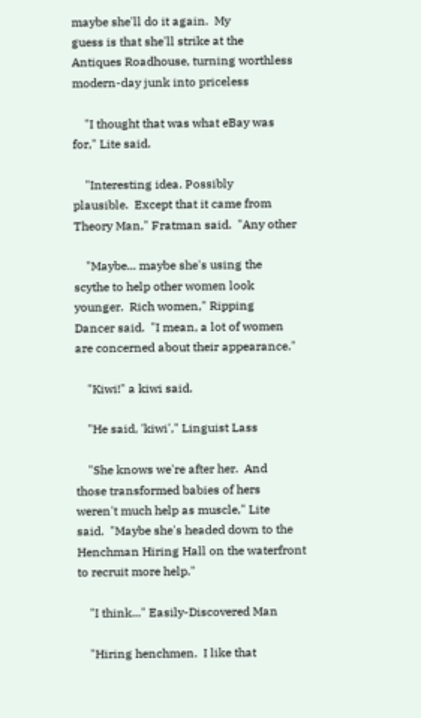maybe she'll do it again.  My
guess is that she'll strike at the
Antiques Roadhouse, turning worthless
modern-day junk into priceless

    "I thought that was what eBay was
for," Lite said.

    "Interesting idea. Possibly
plausible.  Except that it came from
Theory Man," Fratman said.  "Any other

    "Maybe... maybe she's using the
scythe to help other women look
younger.  Rich women," Ripping
Dancer said.  "I mean, a lot of women
are concerned about their appearance."

    "Kiwi!" a kiwi said.

    "He said, 'kiwi'," Linguist Lass

    "She knows we're after her.  And
those transformed babies of hers
weren't much help as muscle," Lite
said.  "Maybe she's headed down to the
Henchman Hiring Hall on the waterfront
to recruit more help."

    "I think..." Easily-Discovered Man

    "Hiring henchmen.  I like that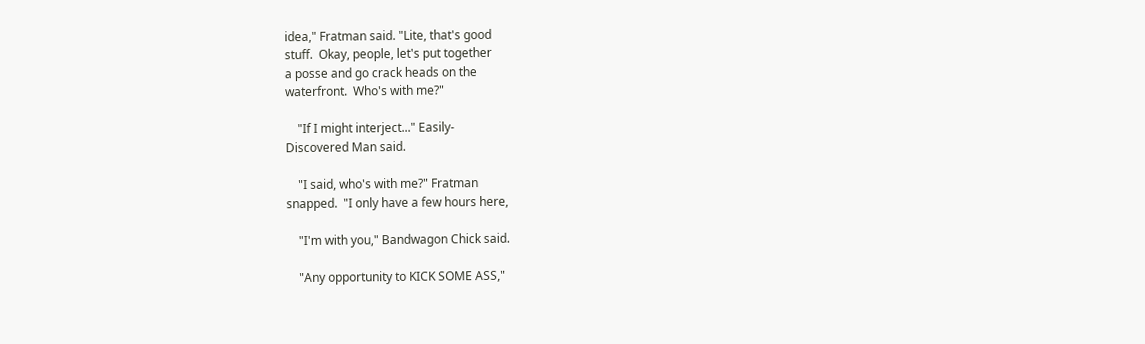idea," Fratman said. "Lite, that's good
stuff.  Okay, people, let's put together
a posse and go crack heads on the
waterfront.  Who's with me?"

    "If I might interject..." Easily-
Discovered Man said.

    "I said, who's with me?" Fratman
snapped.  "I only have a few hours here,

    "I'm with you," Bandwagon Chick said.

    "Any opportunity to KICK SOME ASS,"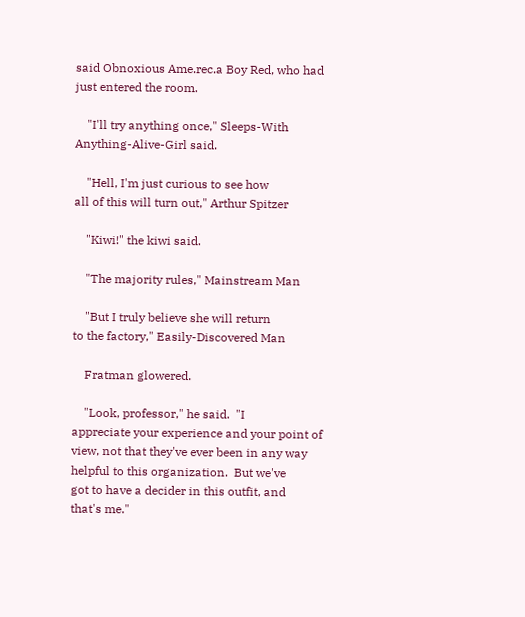said Obnoxious Ame.rec.a Boy Red, who had
just entered the room.

    "I'll try anything once," Sleeps-With
Anything-Alive-Girl said.

    "Hell, I'm just curious to see how
all of this will turn out," Arthur Spitzer

    "Kiwi!" the kiwi said.

    "The majority rules," Mainstream Man

    "But I truly believe she will return
to the factory," Easily-Discovered Man

    Fratman glowered.

    "Look, professor," he said.  "I
appreciate your experience and your point of
view, not that they've ever been in any way
helpful to this organization.  But we've
got to have a decider in this outfit, and
that's me."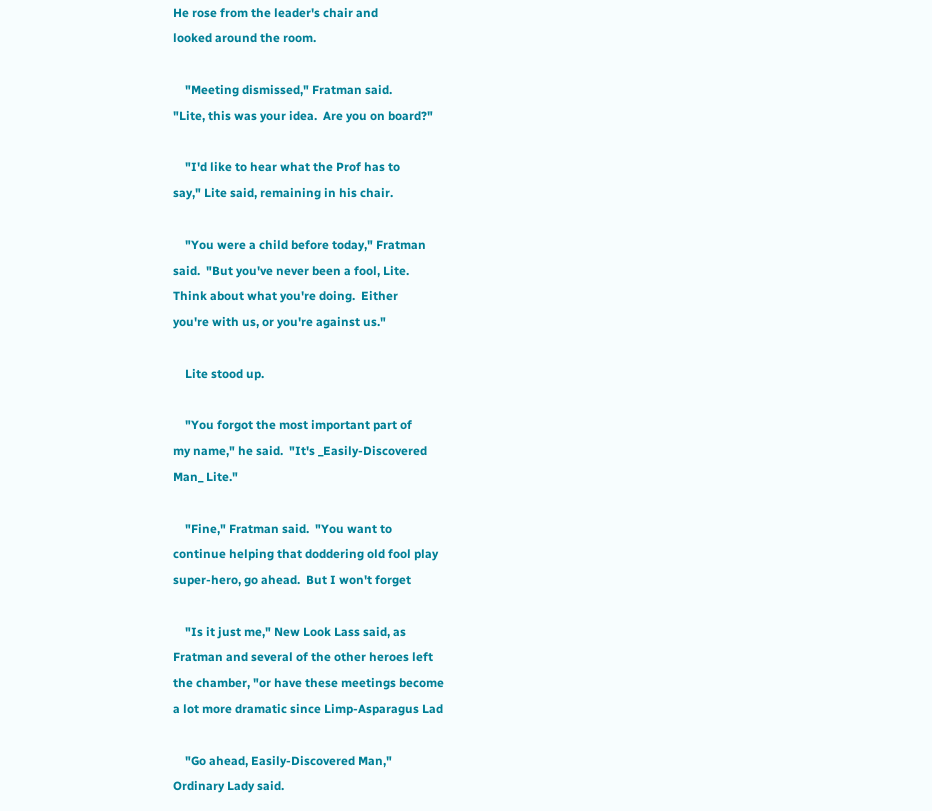He rose from the leader's chair and
looked around the room.

    "Meeting dismissed," Fratman said.
"Lite, this was your idea.  Are you on board?"

    "I'd like to hear what the Prof has to
say," Lite said, remaining in his chair.

    "You were a child before today," Fratman
said.  "But you've never been a fool, Lite.
Think about what you're doing.  Either
you're with us, or you're against us."

    Lite stood up.

    "You forgot the most important part of
my name," he said.  "It's _Easily-Discovered
Man_ Lite."

    "Fine," Fratman said.  "You want to
continue helping that doddering old fool play
super-hero, go ahead.  But I won't forget

    "Is it just me," New Look Lass said, as
Fratman and several of the other heroes left
the chamber, "or have these meetings become
a lot more dramatic since Limp-Asparagus Lad

    "Go ahead, Easily-Discovered Man,"
Ordinary Lady said.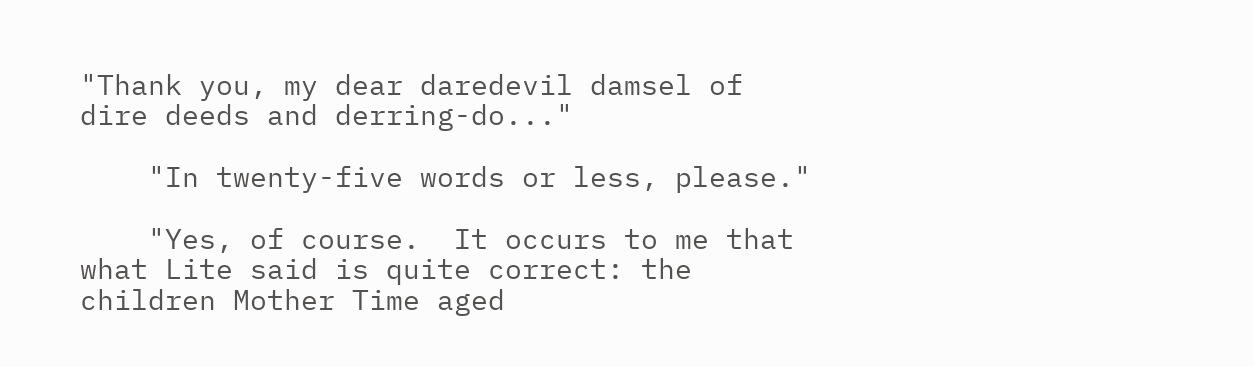"Thank you, my dear daredevil damsel of
dire deeds and derring-do..."

    "In twenty-five words or less, please."

    "Yes, of course.  It occurs to me that
what Lite said is quite correct: the
children Mother Time aged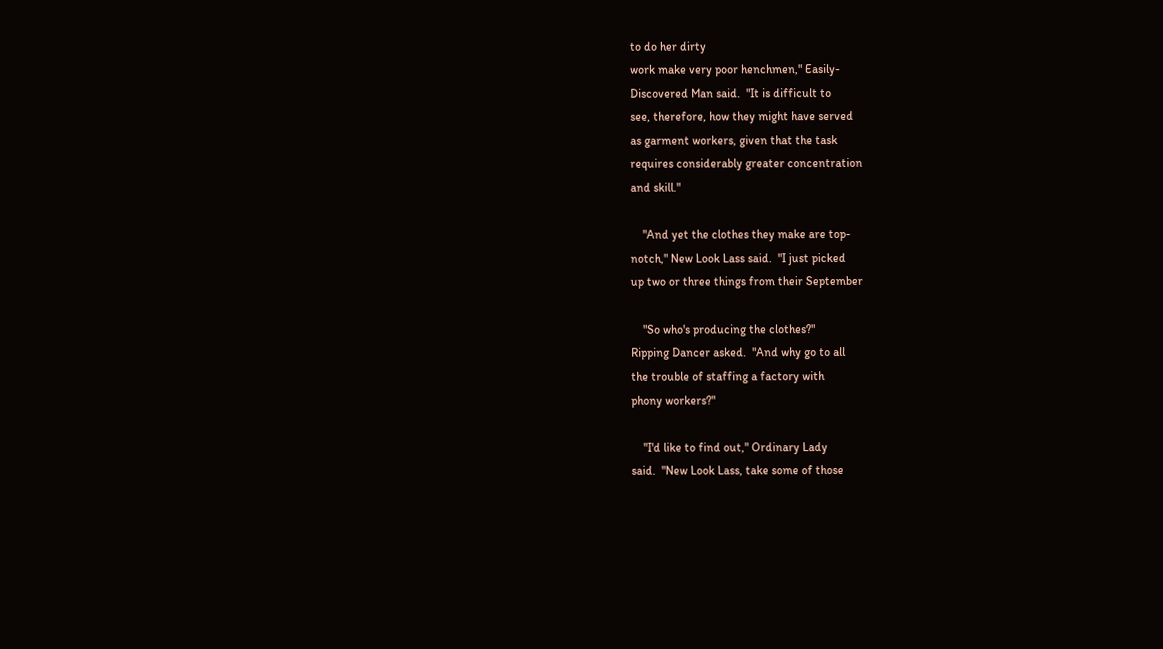to do her dirty
work make very poor henchmen," Easily-
Discovered Man said.  "It is difficult to
see, therefore, how they might have served
as garment workers, given that the task
requires considerably greater concentration
and skill."

    "And yet the clothes they make are top-
notch," New Look Lass said.  "I just picked
up two or three things from their September

    "So who's producing the clothes?"
Ripping Dancer asked.  "And why go to all
the trouble of staffing a factory with
phony workers?"

    "I'd like to find out," Ordinary Lady
said.  "New Look Lass, take some of those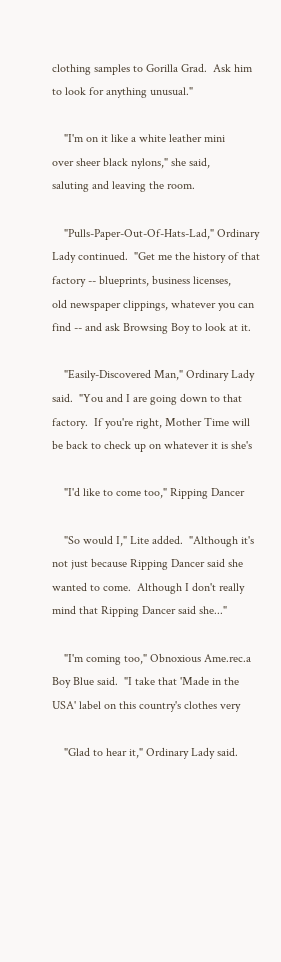clothing samples to Gorilla Grad.  Ask him
to look for anything unusual."

    "I'm on it like a white leather mini
over sheer black nylons," she said,
saluting and leaving the room.

    "Pulls-Paper-Out-Of-Hats-Lad," Ordinary
Lady continued.  "Get me the history of that
factory -- blueprints, business licenses,
old newspaper clippings, whatever you can
find -- and ask Browsing Boy to look at it.

    "Easily-Discovered Man," Ordinary Lady
said.  "You and I are going down to that
factory.  If you're right, Mother Time will
be back to check up on whatever it is she's

    "I'd like to come too," Ripping Dancer

    "So would I," Lite added.  "Although it's
not just because Ripping Dancer said she
wanted to come.  Although I don't really
mind that Ripping Dancer said she..."

    "I'm coming too," Obnoxious Ame.rec.a
Boy Blue said.  "I take that 'Made in the
USA' label on this country's clothes very

    "Glad to hear it," Ordinary Lady said.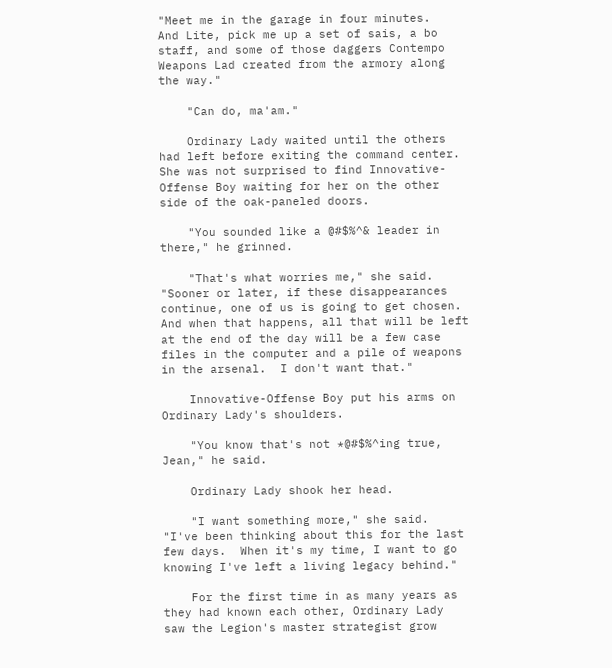"Meet me in the garage in four minutes.
And Lite, pick me up a set of sais, a bo
staff, and some of those daggers Contempo
Weapons Lad created from the armory along
the way."

    "Can do, ma'am."

    Ordinary Lady waited until the others
had left before exiting the command center.
She was not surprised to find Innovative-
Offense Boy waiting for her on the other
side of the oak-paneled doors.

    "You sounded like a @#$%^& leader in
there," he grinned.

    "That's what worries me," she said.
"Sooner or later, if these disappearances
continue, one of us is going to get chosen.
And when that happens, all that will be left
at the end of the day will be a few case
files in the computer and a pile of weapons
in the arsenal.  I don't want that."

    Innovative-Offense Boy put his arms on
Ordinary Lady's shoulders.

    "You know that's not *@#$%^ing true,
Jean," he said.

    Ordinary Lady shook her head.

    "I want something more," she said.
"I've been thinking about this for the last
few days.  When it's my time, I want to go
knowing I've left a living legacy behind."

    For the first time in as many years as
they had known each other, Ordinary Lady
saw the Legion's master strategist grow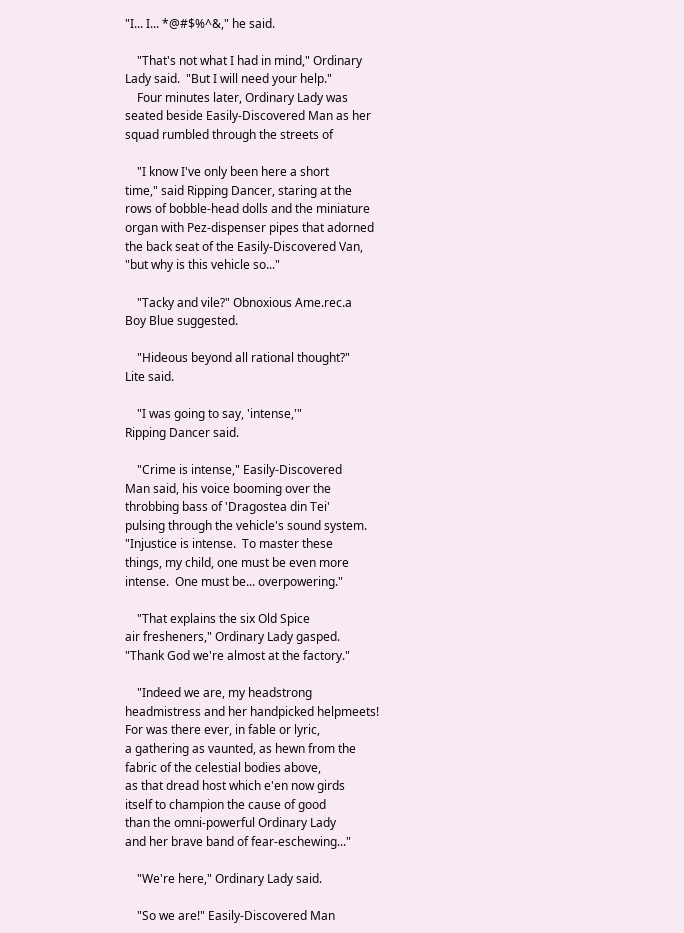"I... I... *@#$%^&," he said.

    "That's not what I had in mind," Ordinary
Lady said.  "But I will need your help."
    Four minutes later, Ordinary Lady was
seated beside Easily-Discovered Man as her
squad rumbled through the streets of

    "I know I've only been here a short
time," said Ripping Dancer, staring at the
rows of bobble-head dolls and the miniature
organ with Pez-dispenser pipes that adorned
the back seat of the Easily-Discovered Van,
"but why is this vehicle so..."

    "Tacky and vile?" Obnoxious Ame.rec.a
Boy Blue suggested.

    "Hideous beyond all rational thought?"
Lite said.

    "I was going to say, 'intense,'"
Ripping Dancer said.

    "Crime is intense," Easily-Discovered
Man said, his voice booming over the
throbbing bass of 'Dragostea din Tei'
pulsing through the vehicle's sound system.
"Injustice is intense.  To master these
things, my child, one must be even more
intense.  One must be... overpowering."

    "That explains the six Old Spice
air fresheners," Ordinary Lady gasped.
"Thank God we're almost at the factory."

    "Indeed we are, my headstrong
headmistress and her handpicked helpmeets!
For was there ever, in fable or lyric,
a gathering as vaunted, as hewn from the
fabric of the celestial bodies above,
as that dread host which e'en now girds
itself to champion the cause of good
than the omni-powerful Ordinary Lady
and her brave band of fear-eschewing..."

    "We're here," Ordinary Lady said.

    "So we are!" Easily-Discovered Man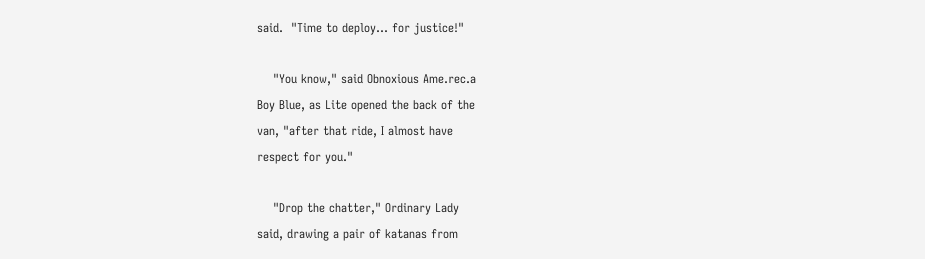said.  "Time to deploy... for justice!"

    "You know," said Obnoxious Ame.rec.a
Boy Blue, as Lite opened the back of the
van, "after that ride, I almost have
respect for you."

    "Drop the chatter," Ordinary Lady
said, drawing a pair of katanas from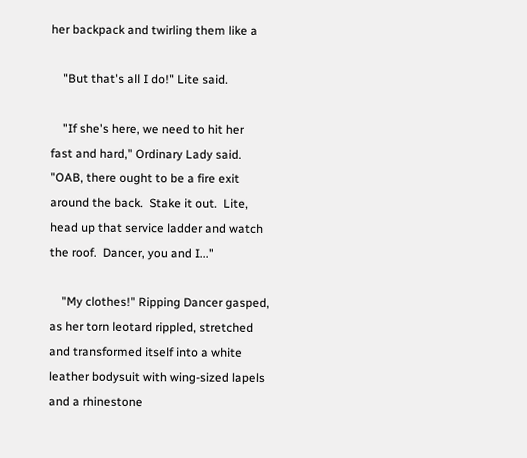her backpack and twirling them like a

    "But that's all I do!" Lite said.

    "If she's here, we need to hit her
fast and hard," Ordinary Lady said.
"OAB, there ought to be a fire exit
around the back.  Stake it out.  Lite,
head up that service ladder and watch
the roof.  Dancer, you and I..."

    "My clothes!" Ripping Dancer gasped,
as her torn leotard rippled, stretched
and transformed itself into a white
leather bodysuit with wing-sized lapels
and a rhinestone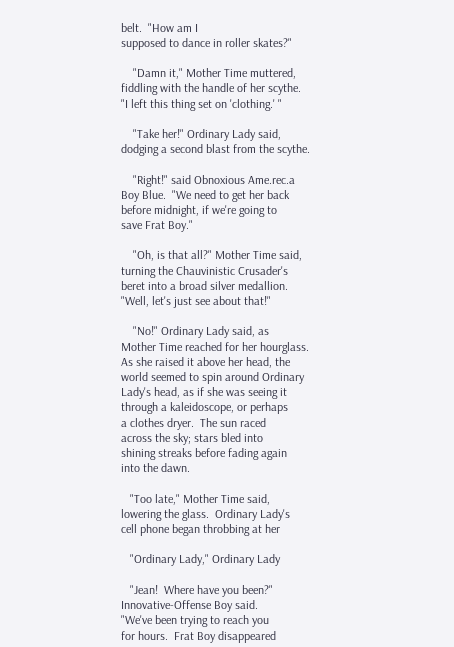belt.  "How am I
supposed to dance in roller skates?"

    "Damn it," Mother Time muttered,
fiddling with the handle of her scythe.
"I left this thing set on 'clothing.' "

    "Take her!" Ordinary Lady said,
dodging a second blast from the scythe.

    "Right!" said Obnoxious Ame.rec.a
Boy Blue.  "We need to get her back
before midnight, if we're going to
save Frat Boy."

    "Oh, is that all?" Mother Time said,
turning the Chauvinistic Crusader's
beret into a broad silver medallion.
"Well, let's just see about that!"

    "No!" Ordinary Lady said, as
Mother Time reached for her hourglass.
As she raised it above her head, the
world seemed to spin around Ordinary
Lady's head, as if she was seeing it
through a kaleidoscope, or perhaps
a clothes dryer.  The sun raced
across the sky; stars bled into
shining streaks before fading again
into the dawn.

   "Too late," Mother Time said,
lowering the glass.  Ordinary Lady's
cell phone began throbbing at her

   "Ordinary Lady," Ordinary Lady

   "Jean!  Where have you been?"
Innovative-Offense Boy said.
"We've been trying to reach you
for hours.  Frat Boy disappeared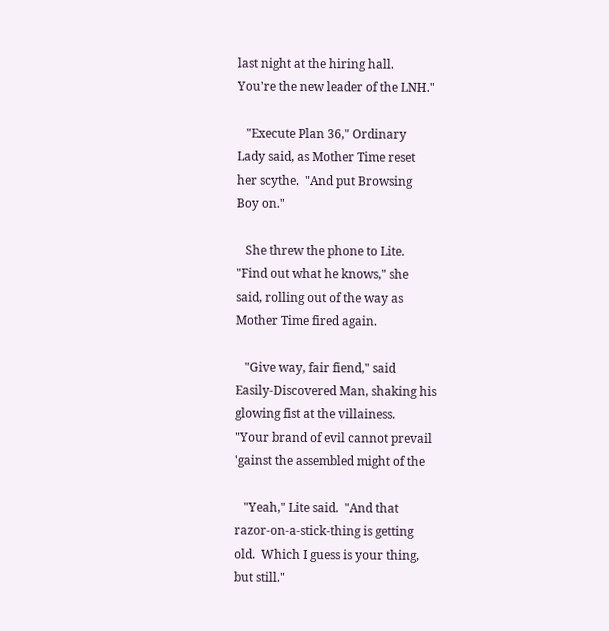last night at the hiring hall.
You're the new leader of the LNH."

   "Execute Plan 36," Ordinary
Lady said, as Mother Time reset
her scythe.  "And put Browsing
Boy on."

   She threw the phone to Lite.
"Find out what he knows," she
said, rolling out of the way as
Mother Time fired again.

   "Give way, fair fiend," said
Easily-Discovered Man, shaking his
glowing fist at the villainess.
"Your brand of evil cannot prevail
'gainst the assembled might of the

   "Yeah," Lite said.  "And that
razor-on-a-stick-thing is getting
old.  Which I guess is your thing,
but still."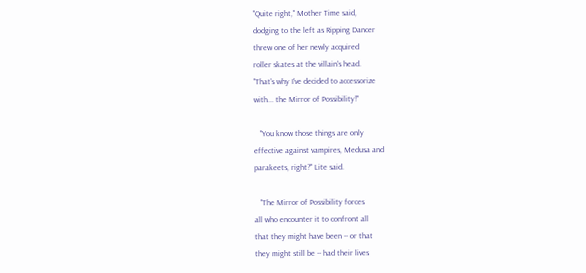"Quite right," Mother Time said,
dodging to the left as Ripping Dancer
threw one of her newly acquired
roller skates at the villain's head.
"That's why I've decided to accessorize
with... the Mirror of Possibility!"

   "You know those things are only
effective against vampires, Medusa and
parakeets, right?" Lite said.

   "The Mirror of Possibility forces
all who encounter it to confront all
that they might have been -- or that
they might still be -- had their lives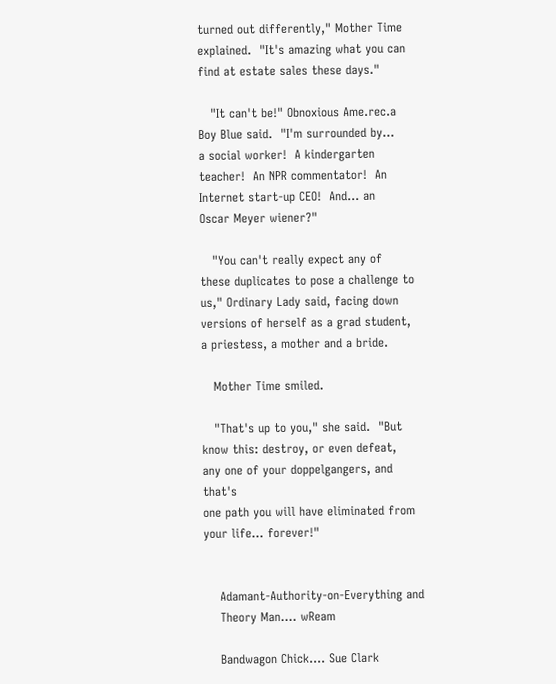turned out differently," Mother Time
explained.  "It's amazing what you can
find at estate sales these days."

   "It can't be!" Obnoxious Ame.rec.a
Boy Blue said.  "I'm surrounded by...
a social worker!  A kindergarten
teacher!  An NPR commentator!  An
Internet start-up CEO!  And... an
Oscar Meyer wiener?"

   "You can't really expect any of
these duplicates to pose a challenge to
us," Ordinary Lady said, facing down
versions of herself as a grad student,
a priestess, a mother and a bride.

   Mother Time smiled.

   "That's up to you," she said.  "But
know this: destroy, or even defeat,
any one of your doppelgangers, and that's
one path you will have eliminated from
your life... forever!"


    Adamant-Authority-on-Everything and
    Theory Man.... wReam

    Bandwagon Chick.... Sue Clark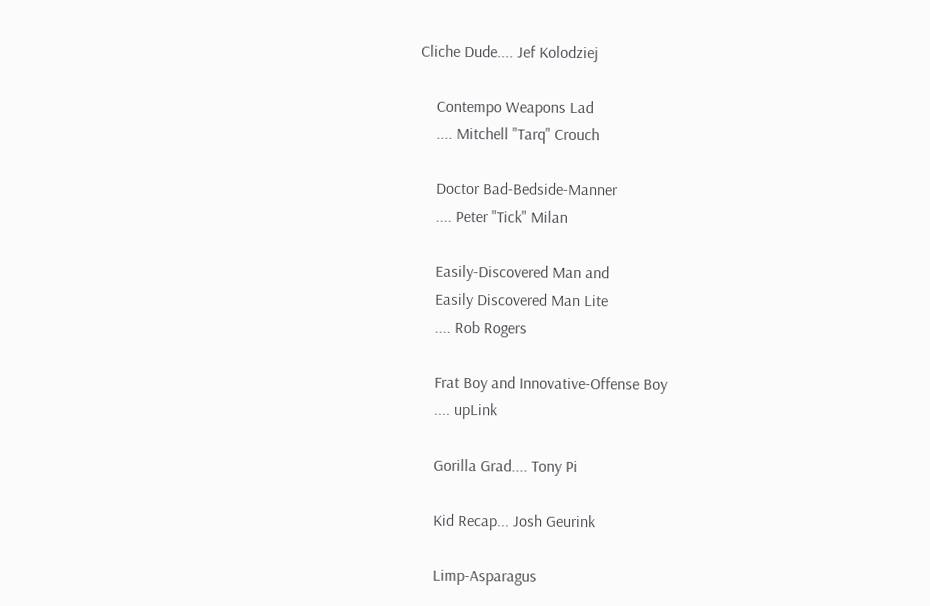Cliche Dude.... Jef Kolodziej

    Contempo Weapons Lad
    .... Mitchell "Tarq" Crouch

    Doctor Bad-Bedside-Manner
    .... Peter "Tick" Milan

    Easily-Discovered Man and
    Easily Discovered Man Lite
    .... Rob Rogers

    Frat Boy and Innovative-Offense Boy
    .... upLink

    Gorilla Grad.... Tony Pi

    Kid Recap... Josh Geurink

    Limp-Asparagus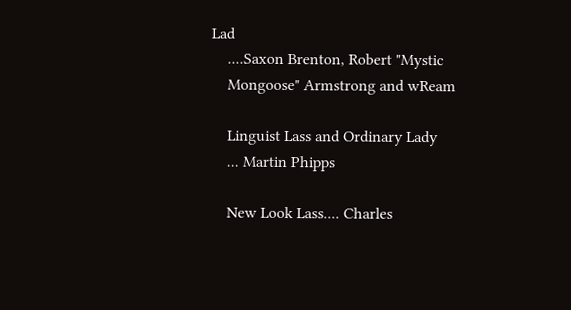Lad
    ....Saxon Brenton, Robert "Mystic
    Mongoose" Armstrong and wReam

    Linguist Lass and Ordinary Lady
    ... Martin Phipps

    New Look Lass.... Charles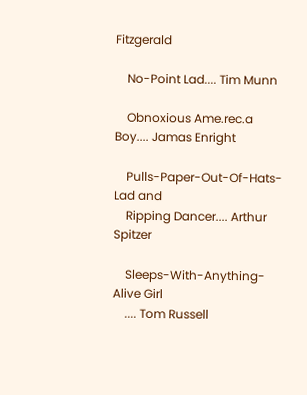Fitzgerald

    No-Point Lad.... Tim Munn

    Obnoxious Ame.rec.a Boy.... Jamas Enright

    Pulls-Paper-Out-Of-Hats-Lad and
    Ripping Dancer.... Arthur Spitzer

    Sleeps-With-Anything-Alive Girl
    .... Tom Russell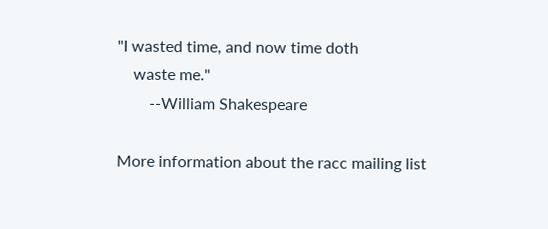"I wasted time, and now time doth
    waste me."
        --William Shakespeare

More information about the racc mailing list